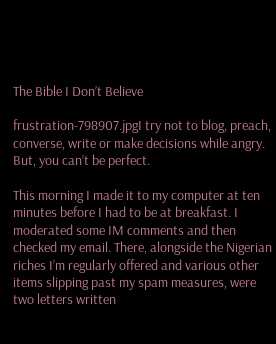The Bible I Don’t Believe

frustration-798907.jpgI try not to blog, preach, converse, write or make decisions while angry. But, you can’t be perfect.

This morning I made it to my computer at ten minutes before I had to be at breakfast. I moderated some IM comments and then checked my email. There, alongside the Nigerian riches I’m regularly offered and various other items slipping past my spam measures, were two letters written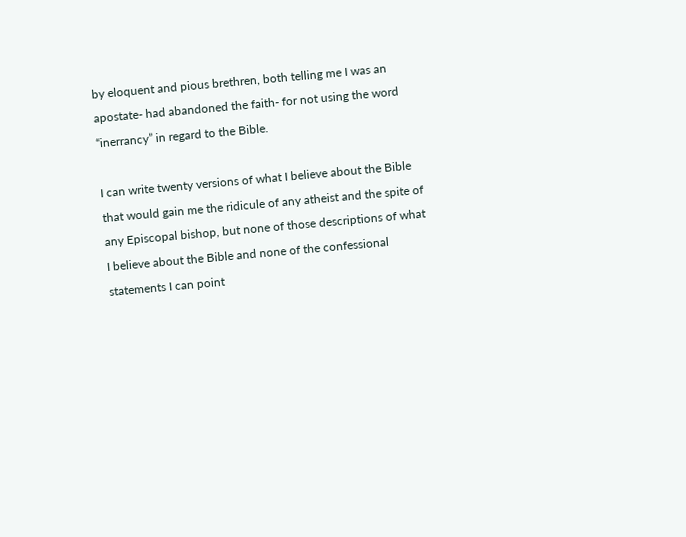by eloquent and pious brethren, both telling me I was an apostate- had abandoned the faith- for not using the word “inerrancy” in regard to the Bible.

I can write twenty versions of what I believe about the Bible that would gain me the ridicule of any atheist and the spite of any Episcopal bishop, but none of those descriptions of what I believe about the Bible and none of the confessional statements I can point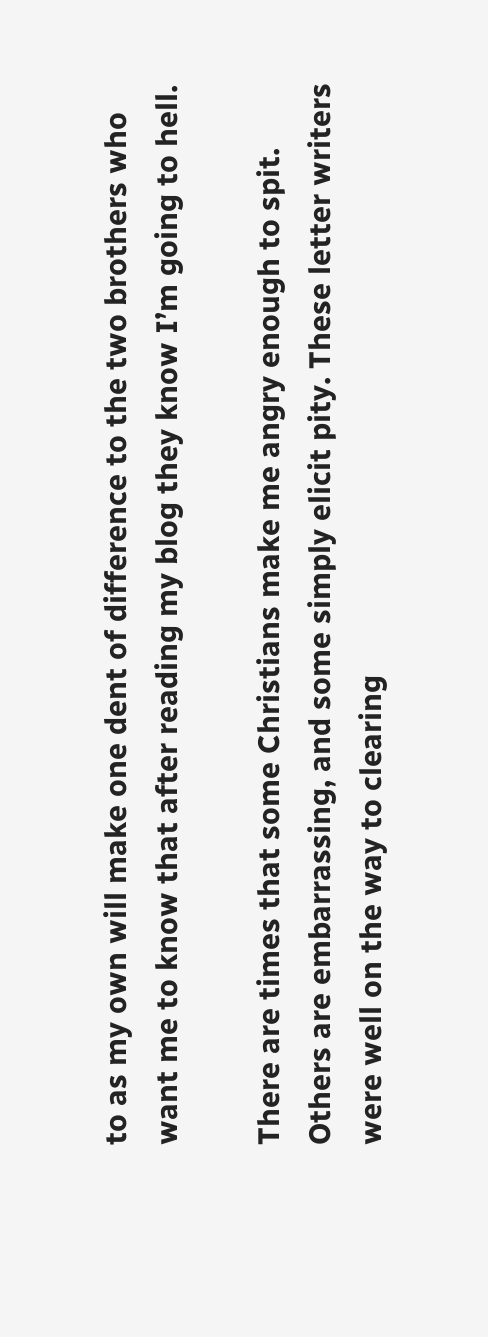to as my own will make one dent of difference to the two brothers who want me to know that after reading my blog they know I’m going to hell.

There are times that some Christians make me angry enough to spit. Others are embarrassing, and some simply elicit pity. These letter writers were well on the way to clearing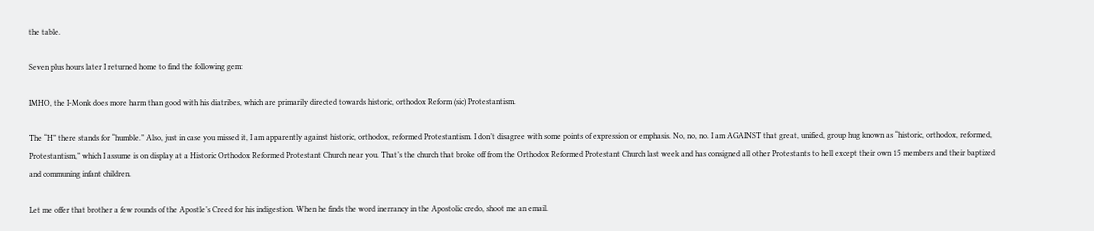the table.

Seven plus hours later I returned home to find the following gem:

IMHO, the I-Monk does more harm than good with his diatribes, which are primarily directed towards historic, orthodox Reform (sic) Protestantism.

The “H” there stands for “humble.” Also, just in case you missed it, I am apparently against historic, orthodox, reformed Protestantism. I don’t disagree with some points of expression or emphasis. No, no, no. I am AGAINST that great, unified, group hug known as “historic, orthodox, reformed, Protestantism,” which I assume is on display at a Historic Orthodox Reformed Protestant Church near you. That’s the church that broke off from the Orthodox Reformed Protestant Church last week and has consigned all other Protestants to hell except their own 15 members and their baptized and communing infant children.

Let me offer that brother a few rounds of the Apostle’s Creed for his indigestion. When he finds the word inerrancy in the Apostolic credo, shoot me an email.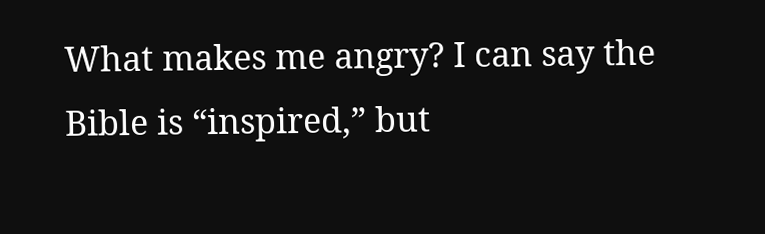What makes me angry? I can say the Bible is “inspired,” but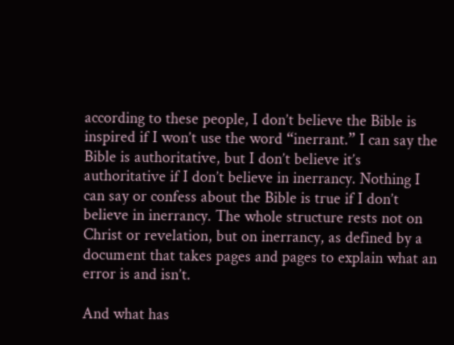according to these people, I don’t believe the Bible is inspired if I won’t use the word “inerrant.” I can say the Bible is authoritative, but I don’t believe it’s authoritative if I don’t believe in inerrancy. Nothing I can say or confess about the Bible is true if I don’t believe in inerrancy. The whole structure rests not on Christ or revelation, but on inerrancy, as defined by a document that takes pages and pages to explain what an error is and isn’t.

And what has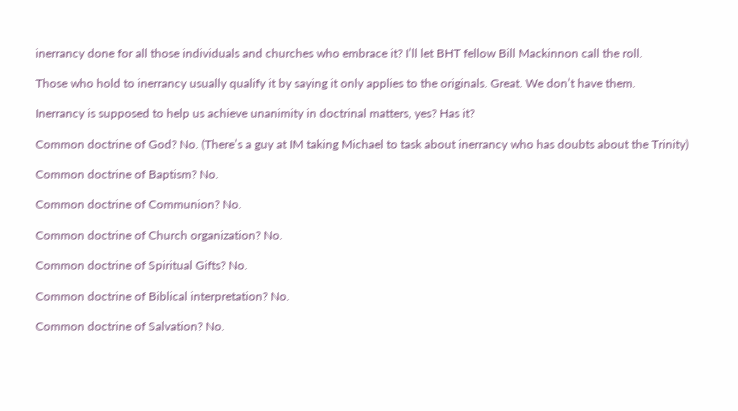inerrancy done for all those individuals and churches who embrace it? I’ll let BHT fellow Bill Mackinnon call the roll.

Those who hold to inerrancy usually qualify it by saying it only applies to the originals. Great. We don’t have them.

Inerrancy is supposed to help us achieve unanimity in doctrinal matters, yes? Has it?

Common doctrine of God? No. (There’s a guy at IM taking Michael to task about inerrancy who has doubts about the Trinity)

Common doctrine of Baptism? No.

Common doctrine of Communion? No.

Common doctrine of Church organization? No.

Common doctrine of Spiritual Gifts? No.

Common doctrine of Biblical interpretation? No.

Common doctrine of Salvation? No.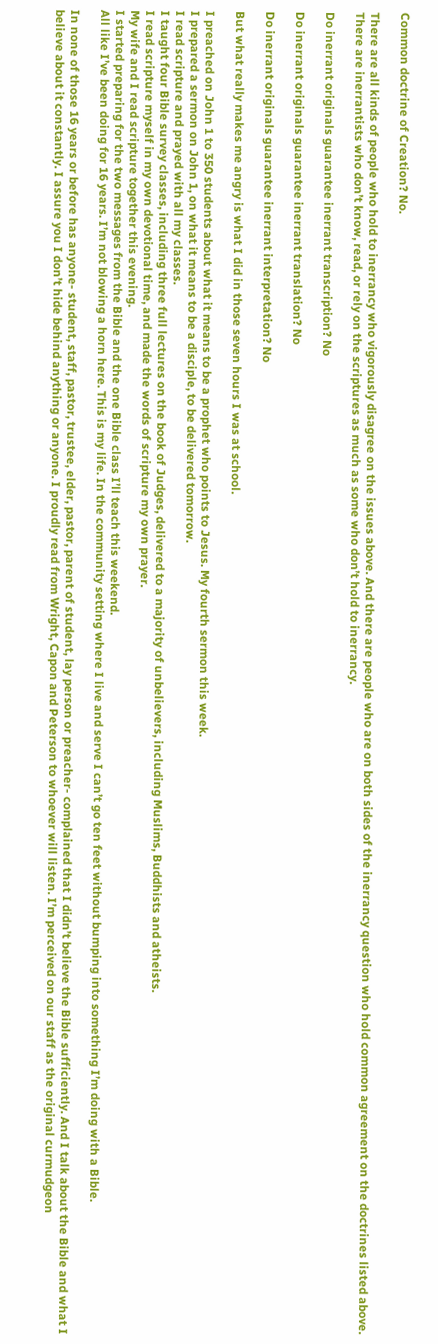Common doctrine of Creation? No.

There are all kinds of people who hold to inerrancy who vigorously disagree on the issues above. And there are people who are on both sides of the inerrancy question who hold common agreement on the doctrines listed above. There are inerrantists who don’t know, read, or rely on the scriptures as much as some who don’t hold to inerrancy.

Do inerrant originals guarantee inerrant transcription? No

Do inerrant originals guarantee inerrant translation? No

Do inerrant originals guarantee inerrant interpretation? No

But what really makes me angry is what I did in those seven hours I was at school.

I preached on John 1 to 350 students about what it means to be a prophet who points to Jesus. My fourth sermon this week.
I prepared a sermon on John 1, on what it means to be a disciple, to be delivered tomorrow.
I read scripture and prayed with all my classes.
I taught four Bible survey classes, including three full lectures on the book of Judges, delivered to a majority of unbelievers, including Muslims, Buddhists and atheists.
I read scripture myself in my own devotional time, and made the words of scripture my own prayer.
My wife and I read scripture together this evening.
I started preparing for the two messages from the Bible and the one Bible class I’ll teach this weekend.
All like I’ve been doing for 16 years. I’m not blowing a horn here. This is my life. In the community setting where I live and serve I can’t go ten feet without bumping into something I’m doing with a Bible.

In none of those 16 years or before has anyone- student, staff, pastor, trustee, elder, pastor, parent of student, lay person or preacher- complained that I didn’t believe the Bible sufficiently. And I talk about the Bible and what I believe about it constantly. I assure you I don’t hide behind anything or anyone. I proudly read from Wright, Capon and Peterson to whoever will listen. I’m perceived on our staff as the original curmudgeon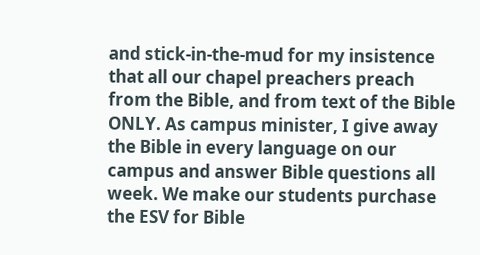and stick-in-the-mud for my insistence that all our chapel preachers preach from the Bible, and from text of the Bible ONLY. As campus minister, I give away the Bible in every language on our campus and answer Bible questions all week. We make our students purchase the ESV for Bible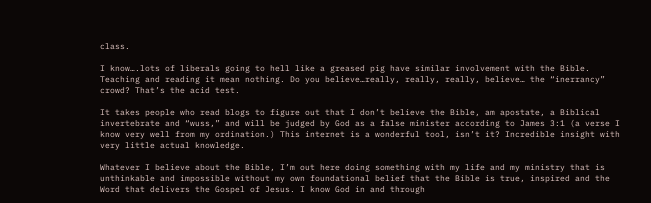class.

I know….lots of liberals going to hell like a greased pig have similar involvement with the Bible. Teaching and reading it mean nothing. Do you believe…really, really, really, believe… the “inerrancy” crowd? That’s the acid test.

It takes people who read blogs to figure out that I don’t believe the Bible, am apostate, a Biblical invertebrate and “wuss,” and will be judged by God as a false minister according to James 3:1 (a verse I know very well from my ordination.) This internet is a wonderful tool, isn’t it? Incredible insight with very little actual knowledge.

Whatever I believe about the Bible, I’m out here doing something with my life and my ministry that is unthinkable and impossible without my own foundational belief that the Bible is true, inspired and the Word that delivers the Gospel of Jesus. I know God in and through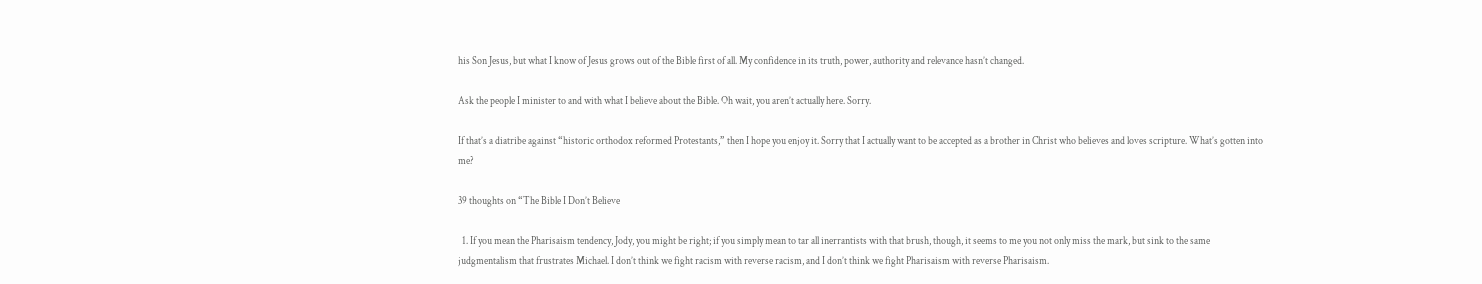his Son Jesus, but what I know of Jesus grows out of the Bible first of all. My confidence in its truth, power, authority and relevance hasn’t changed.

Ask the people I minister to and with what I believe about the Bible. Oh wait, you aren’t actually here. Sorry.

If that’s a diatribe against “historic orthodox reformed Protestants,” then I hope you enjoy it. Sorry that I actually want to be accepted as a brother in Christ who believes and loves scripture. What’s gotten into me?

39 thoughts on “The Bible I Don’t Believe

  1. If you mean the Pharisaism tendency, Jody, you might be right; if you simply mean to tar all inerrantists with that brush, though, it seems to me you not only miss the mark, but sink to the same judgmentalism that frustrates Michael. I don’t think we fight racism with reverse racism, and I don’t think we fight Pharisaism with reverse Pharisaism.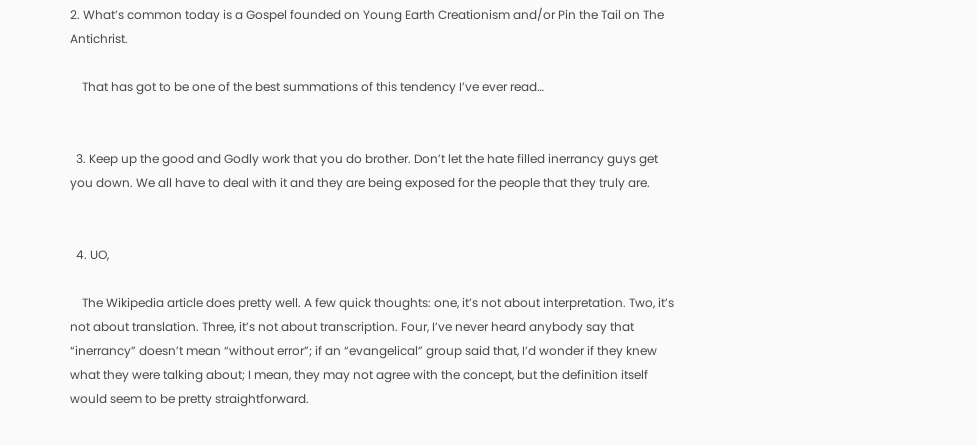2. What’s common today is a Gospel founded on Young Earth Creationism and/or Pin the Tail on The Antichrist.

    That has got to be one of the best summations of this tendency I’ve ever read…


  3. Keep up the good and Godly work that you do brother. Don’t let the hate filled inerrancy guys get you down. We all have to deal with it and they are being exposed for the people that they truly are.


  4. UO,

    The Wikipedia article does pretty well. A few quick thoughts: one, it’s not about interpretation. Two, it’s not about translation. Three, it’s not about transcription. Four, I’ve never heard anybody say that “inerrancy” doesn’t mean “without error”; if an “evangelical” group said that, I’d wonder if they knew what they were talking about; I mean, they may not agree with the concept, but the definition itself would seem to be pretty straightforward.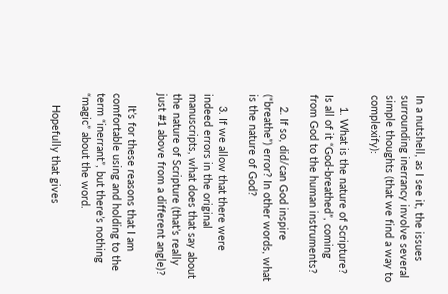In a nutshell, as I see it, the issues surrounding inerrancy involve several simple thoughts (that we find a way to complexify):

    1. What is the nature of Scripture? Is all of it “God-breathed”, coming from God to the human instruments?

    2. If so, did/can God inspire (“breathe”) error? In other words, what is the nature of God?

    3. If we allow that there were indeed errors in the original manuscripts, what does that say about the nature of Scripture (that’s really just #1 above from a different angle)?

    It’s for these reasons that I am comfortable using and holding to the term “inerrant”, but there’s nothing “magic” about the word.

    Hopefully that gives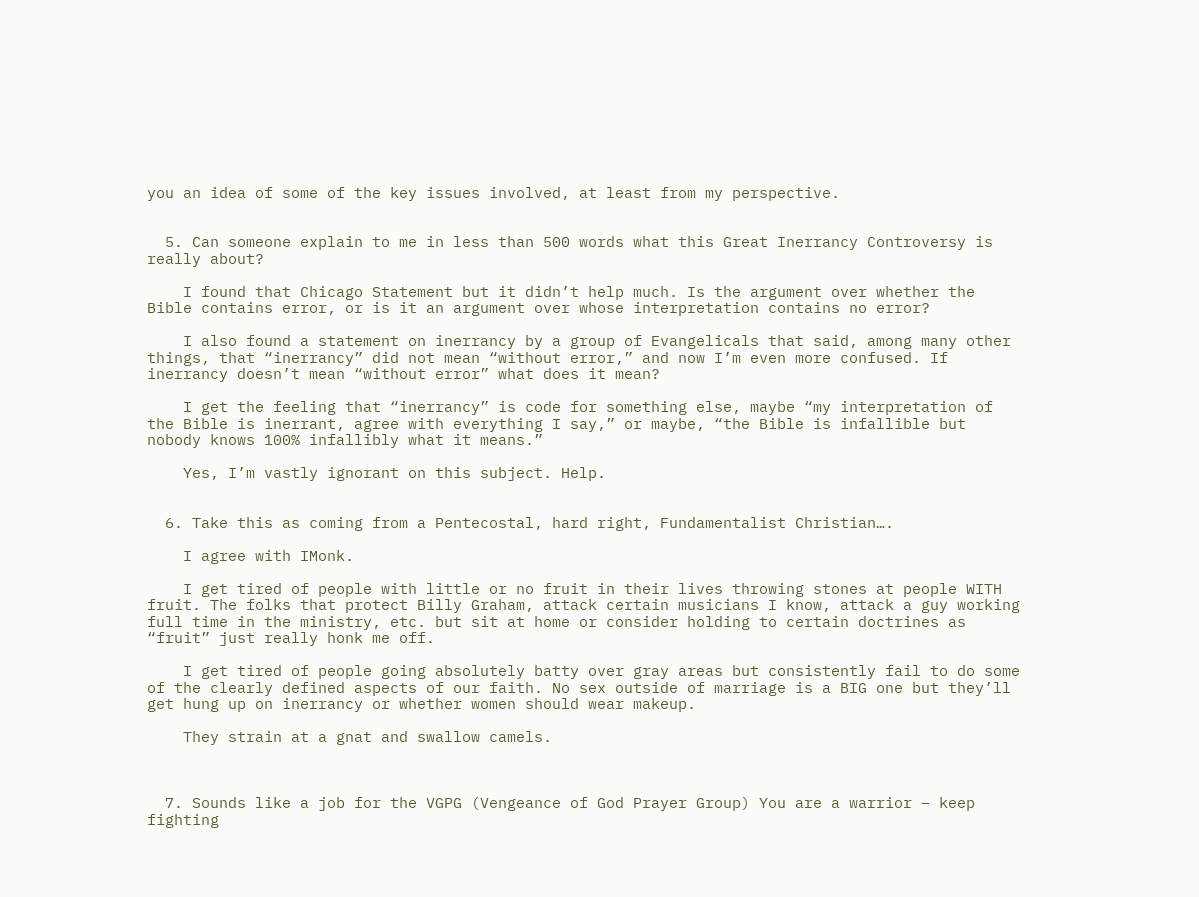you an idea of some of the key issues involved, at least from my perspective.


  5. Can someone explain to me in less than 500 words what this Great Inerrancy Controversy is really about?

    I found that Chicago Statement but it didn’t help much. Is the argument over whether the Bible contains error, or is it an argument over whose interpretation contains no error?

    I also found a statement on inerrancy by a group of Evangelicals that said, among many other things, that “inerrancy” did not mean “without error,” and now I’m even more confused. If inerrancy doesn’t mean “without error” what does it mean?

    I get the feeling that “inerrancy” is code for something else, maybe “my interpretation of the Bible is inerrant, agree with everything I say,” or maybe, “the Bible is infallible but nobody knows 100% infallibly what it means.”

    Yes, I’m vastly ignorant on this subject. Help.


  6. Take this as coming from a Pentecostal, hard right, Fundamentalist Christian….

    I agree with IMonk.

    I get tired of people with little or no fruit in their lives throwing stones at people WITH fruit. The folks that protect Billy Graham, attack certain musicians I know, attack a guy working full time in the ministry, etc. but sit at home or consider holding to certain doctrines as “fruit” just really honk me off.

    I get tired of people going absolutely batty over gray areas but consistently fail to do some of the clearly defined aspects of our faith. No sex outside of marriage is a BIG one but they’ll get hung up on inerrancy or whether women should wear makeup.

    They strain at a gnat and swallow camels.



  7. Sounds like a job for the VGPG (Vengeance of God Prayer Group) You are a warrior – keep fighting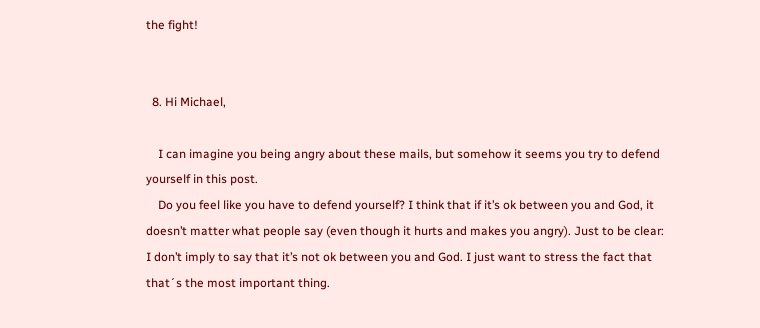the fight!


  8. Hi Michael,

    I can imagine you being angry about these mails, but somehow it seems you try to defend yourself in this post.
    Do you feel like you have to defend yourself? I think that if it’s ok between you and God, it doesn’t matter what people say (even though it hurts and makes you angry). Just to be clear: I don’t imply to say that it’s not ok between you and God. I just want to stress the fact that that´s the most important thing.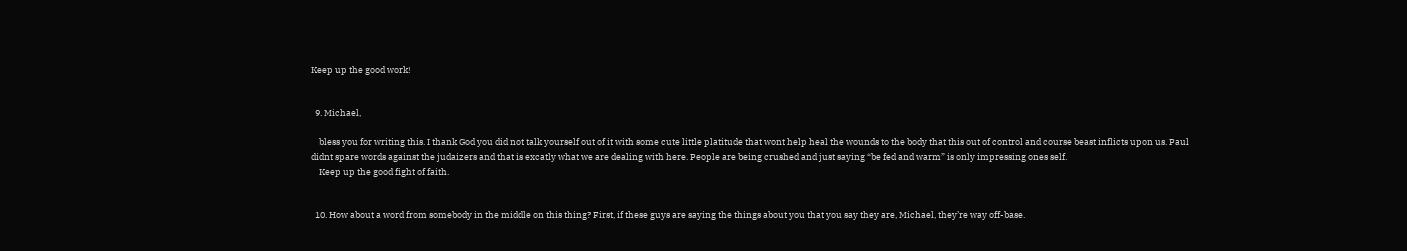Keep up the good work!


  9. Michael,

    bless you for writing this. I thank God you did not talk yourself out of it with some cute little platitude that wont help heal the wounds to the body that this out of control and course beast inflicts upon us. Paul didnt spare words against the judaizers and that is excatly what we are dealing with here. People are being crushed and just saying “be fed and warm” is only impressing ones self.
    Keep up the good fight of faith.


  10. How about a word from somebody in the middle on this thing? First, if these guys are saying the things about you that you say they are, Michael, they’re way off-base.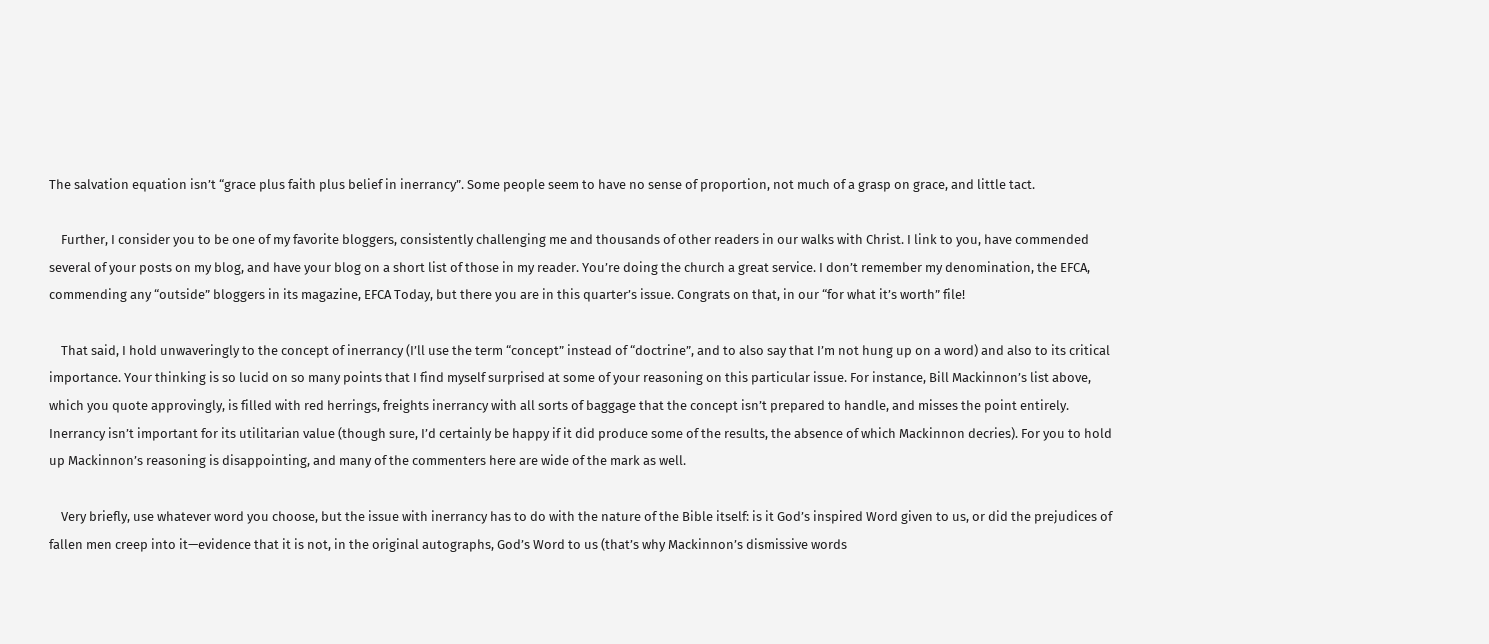The salvation equation isn’t “grace plus faith plus belief in inerrancy”. Some people seem to have no sense of proportion, not much of a grasp on grace, and little tact.

    Further, I consider you to be one of my favorite bloggers, consistently challenging me and thousands of other readers in our walks with Christ. I link to you, have commended several of your posts on my blog, and have your blog on a short list of those in my reader. You’re doing the church a great service. I don’t remember my denomination, the EFCA, commending any “outside” bloggers in its magazine, EFCA Today, but there you are in this quarter’s issue. Congrats on that, in our “for what it’s worth” file!

    That said, I hold unwaveringly to the concept of inerrancy (I’ll use the term “concept” instead of “doctrine”, and to also say that I’m not hung up on a word) and also to its critical importance. Your thinking is so lucid on so many points that I find myself surprised at some of your reasoning on this particular issue. For instance, Bill Mackinnon’s list above, which you quote approvingly, is filled with red herrings, freights inerrancy with all sorts of baggage that the concept isn’t prepared to handle, and misses the point entirely. Inerrancy isn’t important for its utilitarian value (though sure, I’d certainly be happy if it did produce some of the results, the absence of which Mackinnon decries). For you to hold up Mackinnon’s reasoning is disappointing, and many of the commenters here are wide of the mark as well.

    Very briefly, use whatever word you choose, but the issue with inerrancy has to do with the nature of the Bible itself: is it God’s inspired Word given to us, or did the prejudices of fallen men creep into it—evidence that it is not, in the original autographs, God’s Word to us (that’s why Mackinnon’s dismissive words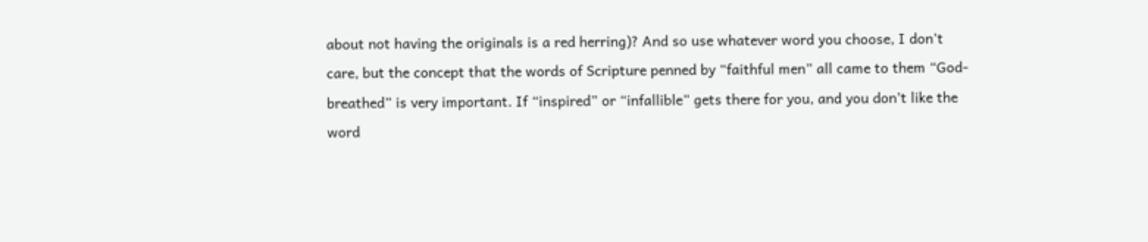about not having the originals is a red herring)? And so use whatever word you choose, I don’t care, but the concept that the words of Scripture penned by “faithful men” all came to them “God-breathed” is very important. If “inspired” or “infallible” gets there for you, and you don’t like the word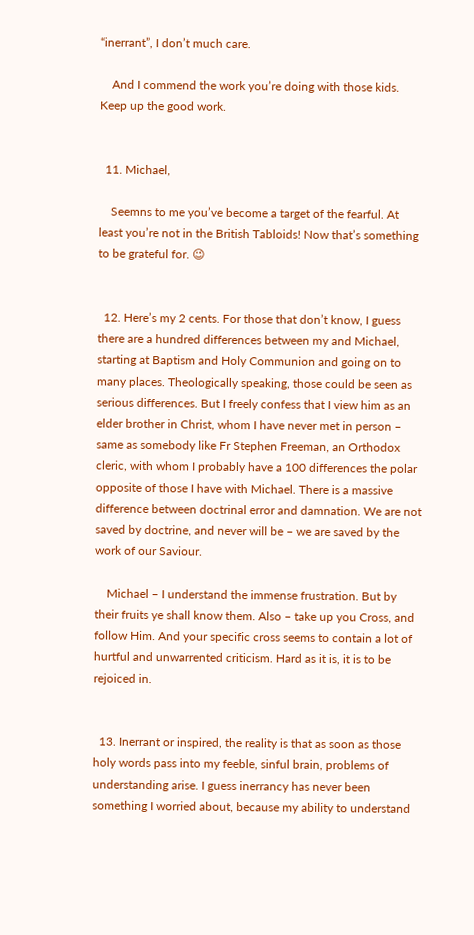“inerrant”, I don’t much care.

    And I commend the work you’re doing with those kids. Keep up the good work.


  11. Michael,

    Seemns to me you’ve become a target of the fearful. At least you’re not in the British Tabloids! Now that’s something to be grateful for. 😉


  12. Here’s my 2 cents. For those that don’t know, I guess there are a hundred differences between my and Michael, starting at Baptism and Holy Communion and going on to many places. Theologically speaking, those could be seen as serious differences. But I freely confess that I view him as an elder brother in Christ, whom I have never met in person – same as somebody like Fr Stephen Freeman, an Orthodox cleric, with whom I probably have a 100 differences the polar opposite of those I have with Michael. There is a massive difference between doctrinal error and damnation. We are not saved by doctrine, and never will be – we are saved by the work of our Saviour.

    Michael – I understand the immense frustration. But by their fruits ye shall know them. Also – take up you Cross, and follow Him. And your specific cross seems to contain a lot of hurtful and unwarrented criticism. Hard as it is, it is to be rejoiced in.


  13. Inerrant or inspired, the reality is that as soon as those holy words pass into my feeble, sinful brain, problems of understanding arise. I guess inerrancy has never been something I worried about, because my ability to understand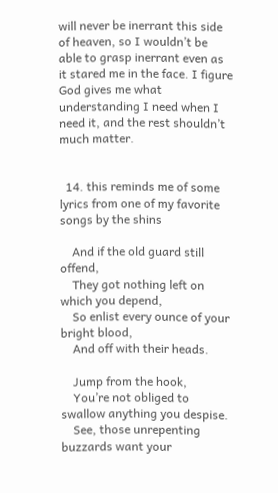will never be inerrant this side of heaven, so I wouldn’t be able to grasp inerrant even as it stared me in the face. I figure God gives me what understanding I need when I need it, and the rest shouldn’t much matter.


  14. this reminds me of some lyrics from one of my favorite songs by the shins

    And if the old guard still offend,
    They got nothing left on which you depend,
    So enlist every ounce of your bright blood,
    And off with their heads.

    Jump from the hook,
    You’re not obliged to swallow anything you despise.
    See, those unrepenting buzzards want your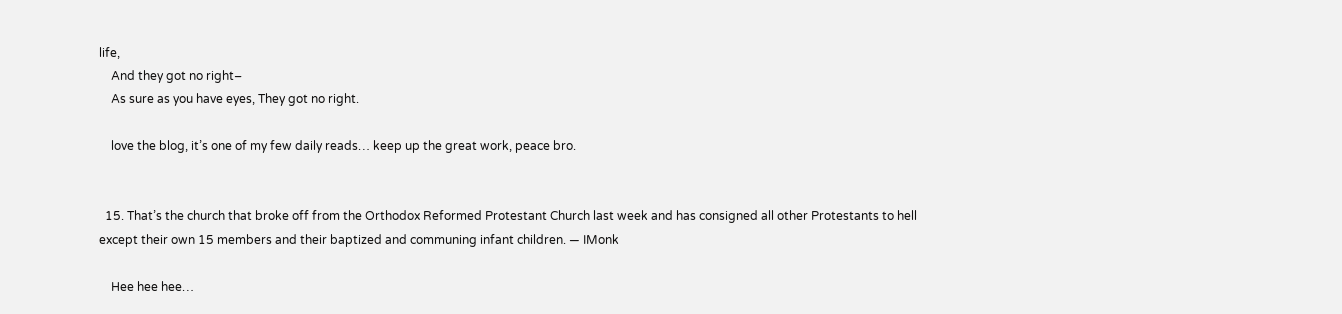life,
    And they got no right–
    As sure as you have eyes, They got no right.

    love the blog, it’s one of my few daily reads… keep up the great work, peace bro.


  15. That’s the church that broke off from the Orthodox Reformed Protestant Church last week and has consigned all other Protestants to hell except their own 15 members and their baptized and communing infant children. — IMonk

    Hee hee hee…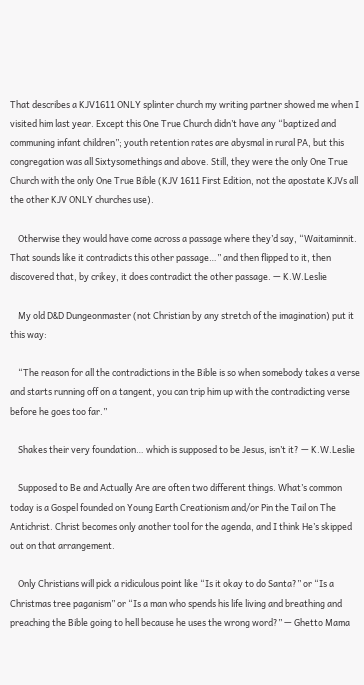That describes a KJV1611 ONLY splinter church my writing partner showed me when I visited him last year. Except this One True Church didn’t have any “baptized and communing infant children”; youth retention rates are abysmal in rural PA, but this congregation was all Sixtysomethings and above. Still, they were the only One True Church with the only One True Bible (KJV 1611 First Edition, not the apostate KJVs all the other KJV ONLY churches use).

    Otherwise they would have come across a passage where they’d say, “Waitaminnit. That sounds like it contradicts this other passage…” and then flipped to it, then discovered that, by crikey, it does contradict the other passage. — K.W.Leslie

    My old D&D Dungeonmaster (not Christian by any stretch of the imagination) put it this way:

    “The reason for all the contradictions in the Bible is so when somebody takes a verse and starts running off on a tangent, you can trip him up with the contradicting verse before he goes too far.”

    Shakes their very foundation… which is supposed to be Jesus, isn’t it? — K.W.Leslie

    Supposed to Be and Actually Are are often two different things. What’s common today is a Gospel founded on Young Earth Creationism and/or Pin the Tail on The Antichrist. Christ becomes only another tool for the agenda, and I think He’s skipped out on that arrangement.

    Only Christians will pick a ridiculous point like “Is it okay to do Santa?” or “Is a Christmas tree paganism” or “Is a man who spends his life living and breathing and preaching the Bible going to hell because he uses the wrong word?” — Ghetto Mama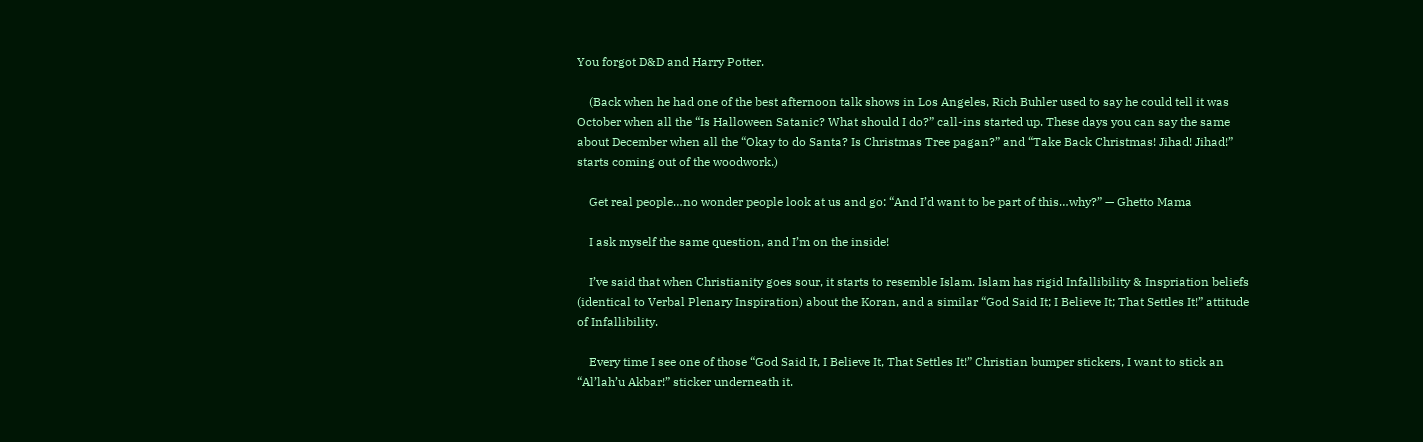You forgot D&D and Harry Potter.

    (Back when he had one of the best afternoon talk shows in Los Angeles, Rich Buhler used to say he could tell it was October when all the “Is Halloween Satanic? What should I do?” call-ins started up. These days you can say the same about December when all the “Okay to do Santa? Is Christmas Tree pagan?” and “Take Back Christmas! Jihad! Jihad!” starts coming out of the woodwork.)

    Get real people…no wonder people look at us and go: “And I’d want to be part of this…why?” — Ghetto Mama

    I ask myself the same question, and I’m on the inside!

    I’ve said that when Christianity goes sour, it starts to resemble Islam. Islam has rigid Infallibility & Inspriation beliefs (identical to Verbal Plenary Inspiration) about the Koran, and a similar “God Said It; I Believe It; That Settles It!” attitude of Infallibility.

    Every time I see one of those “God Said It, I Believe It, That Settles It!” Christian bumper stickers, I want to stick an “Al’lah’u Akbar!” sticker underneath it.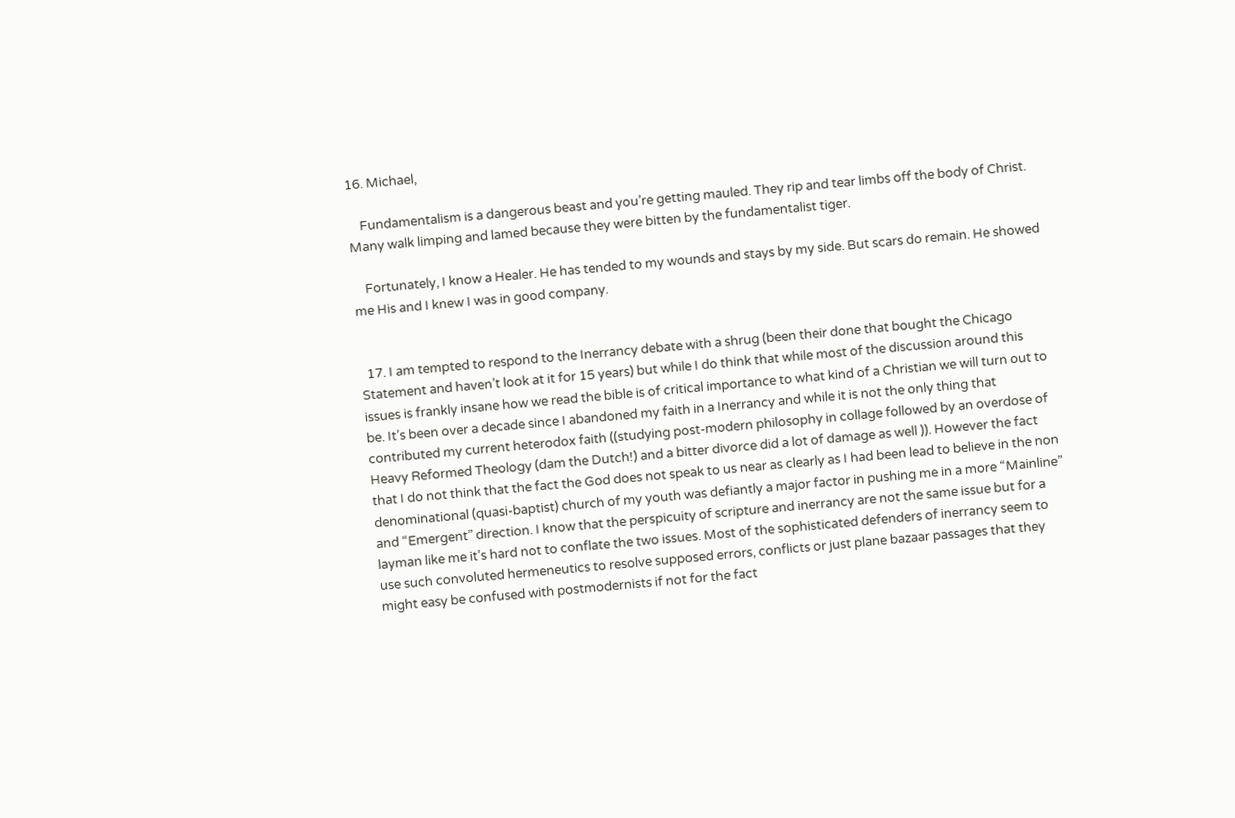16. Michael,

    Fundamentalism is a dangerous beast and you’re getting mauled. They rip and tear limbs off the body of Christ. Many walk limping and lamed because they were bitten by the fundamentalist tiger.

    Fortunately, I know a Healer. He has tended to my wounds and stays by my side. But scars do remain. He showed me His and I knew I was in good company.


  17. I am tempted to respond to the Inerrancy debate with a shrug (been their done that bought the Chicago Statement and haven’t look at it for 15 years) but while I do think that while most of the discussion around this issues is frankly insane how we read the bible is of critical importance to what kind of a Christian we will turn out to be. It’s been over a decade since I abandoned my faith in a Inerrancy and while it is not the only thing that contributed my current heterodox faith ((studying post-modern philosophy in collage followed by an overdose of Heavy Reformed Theology (dam the Dutch!) and a bitter divorce did a lot of damage as well )). However the fact that I do not think that the fact the God does not speak to us near as clearly as I had been lead to believe in the non denominational (quasi-baptist) church of my youth was defiantly a major factor in pushing me in a more “Mainline” and “Emergent” direction. I know that the perspicuity of scripture and inerrancy are not the same issue but for a layman like me it’s hard not to conflate the two issues. Most of the sophisticated defenders of inerrancy seem to use such convoluted hermeneutics to resolve supposed errors, conflicts or just plane bazaar passages that they might easy be confused with postmodernists if not for the fact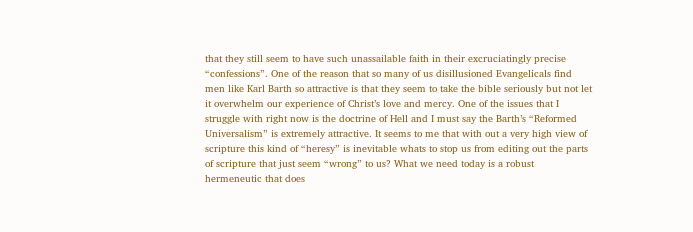that they still seem to have such unassailable faith in their excruciatingly precise “confessions”. One of the reason that so many of us disillusioned Evangelicals find men like Karl Barth so attractive is that they seem to take the bible seriously but not let it overwhelm our experience of Christ’s love and mercy. One of the issues that I struggle with right now is the doctrine of Hell and I must say the Barth’s “Reformed Universalism” is extremely attractive. It seems to me that with out a very high view of scripture this kind of “heresy” is inevitable whats to stop us from editing out the parts of scripture that just seem “wrong” to us? What we need today is a robust hermeneutic that does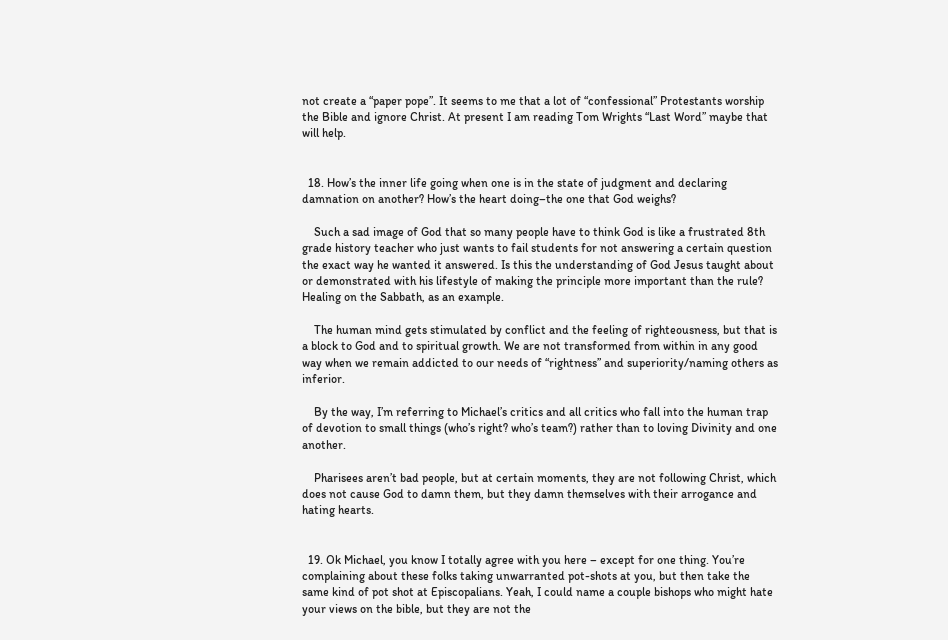not create a “paper pope”. It seems to me that a lot of “confessional” Protestants worship the Bible and ignore Christ. At present I am reading Tom Wrights “Last Word” maybe that will help.


  18. How’s the inner life going when one is in the state of judgment and declaring damnation on another? How’s the heart doing–the one that God weighs?

    Such a sad image of God that so many people have to think God is like a frustrated 8th grade history teacher who just wants to fail students for not answering a certain question the exact way he wanted it answered. Is this the understanding of God Jesus taught about or demonstrated with his lifestyle of making the principle more important than the rule? Healing on the Sabbath, as an example.

    The human mind gets stimulated by conflict and the feeling of righteousness, but that is a block to God and to spiritual growth. We are not transformed from within in any good way when we remain addicted to our needs of “rightness” and superiority/naming others as inferior.

    By the way, I’m referring to Michael’s critics and all critics who fall into the human trap of devotion to small things (who’s right? who’s team?) rather than to loving Divinity and one another.

    Pharisees aren’t bad people, but at certain moments, they are not following Christ, which does not cause God to damn them, but they damn themselves with their arrogance and hating hearts.


  19. Ok Michael, you know I totally agree with you here – except for one thing. You’re complaining about these folks taking unwarranted pot-shots at you, but then take the same kind of pot shot at Episcopalians. Yeah, I could name a couple bishops who might hate your views on the bible, but they are not the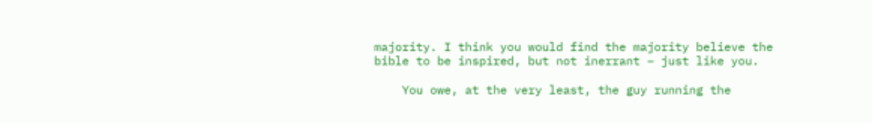majority. I think you would find the majority believe the bible to be inspired, but not inerrant – just like you.

    You owe, at the very least, the guy running the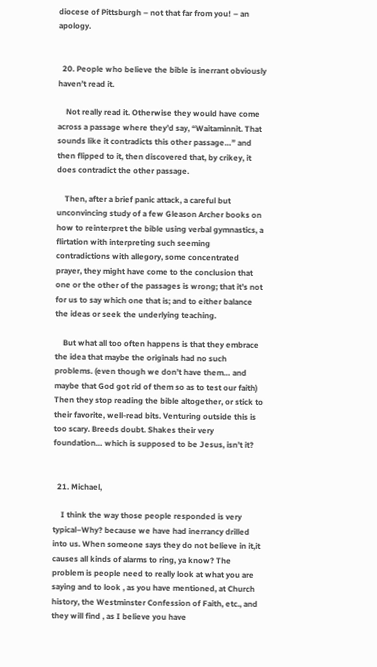diocese of Pittsburgh – not that far from you! – an apology.


  20. People who believe the bible is inerrant obviously haven’t read it.

    Not really read it. Otherwise they would have come across a passage where they’d say, “Waitaminnit. That sounds like it contradicts this other passage…” and then flipped to it, then discovered that, by crikey, it does contradict the other passage.

    Then, after a brief panic attack, a careful but unconvincing study of a few Gleason Archer books on how to reinterpret the bible using verbal gymnastics, a flirtation with interpreting such seeming contradictions with allegory, some concentrated prayer, they might have come to the conclusion that one or the other of the passages is wrong; that it’s not for us to say which one that is; and to either balance the ideas or seek the underlying teaching.

    But what all too often happens is that they embrace the idea that maybe the originals had no such problems. (even though we don’t have them… and maybe that God got rid of them so as to test our faith) Then they stop reading the bible altogether, or stick to their favorite, well-read bits. Venturing outside this is too scary. Breeds doubt. Shakes their very foundation… which is supposed to be Jesus, isn’t it?


  21. Michael,

    I think the way those people responded is very typical–Why? because we have had inerrancy drilled into us. When someone says they do not believe in it,it causes all kinds of alarms to ring, ya know? The problem is people need to really look at what you are saying and to look , as you have mentioned, at Church history, the Westminster Confession of Faith, etc., and they will find , as I believe you have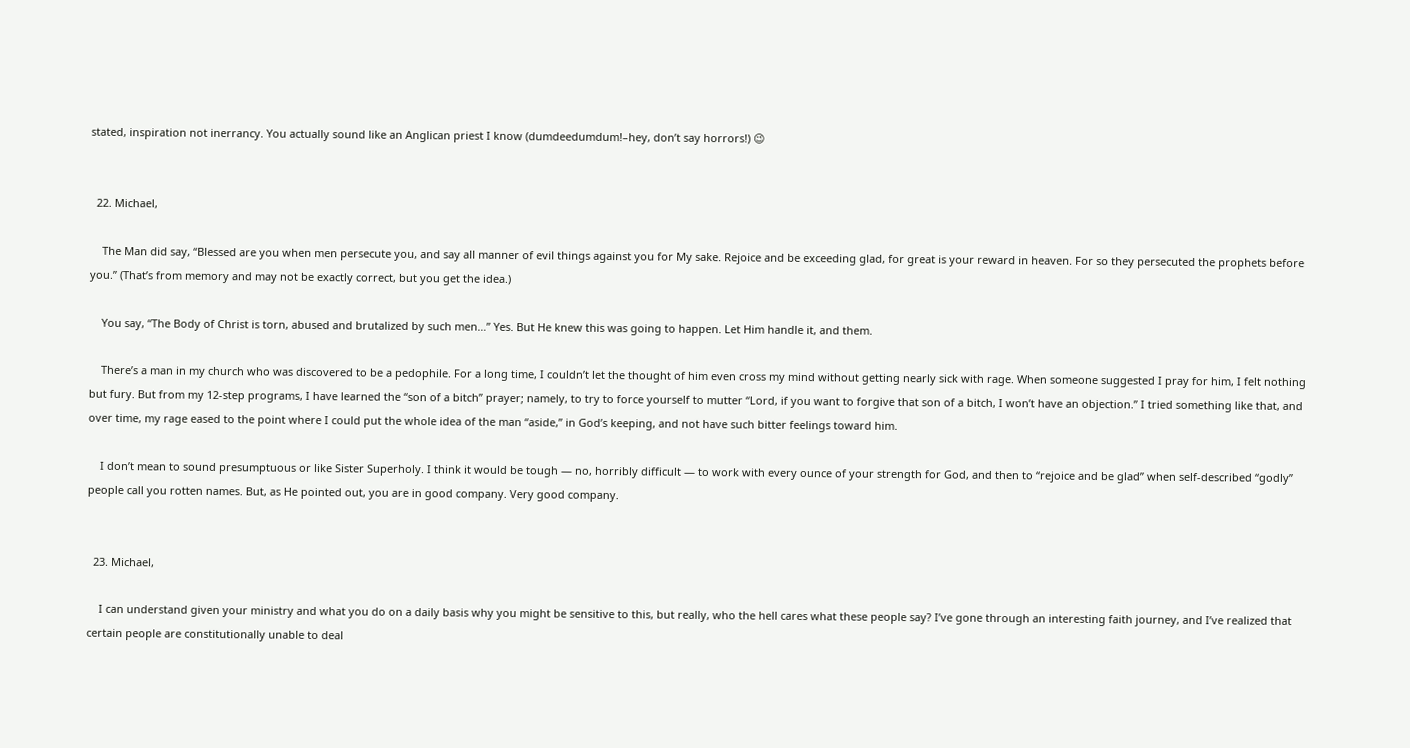stated, inspiration not inerrancy. You actually sound like an Anglican priest I know (dumdeedumdum!–hey, don’t say horrors!) 😉


  22. Michael,

    The Man did say, “Blessed are you when men persecute you, and say all manner of evil things against you for My sake. Rejoice and be exceeding glad, for great is your reward in heaven. For so they persecuted the prophets before you.” (That’s from memory and may not be exactly correct, but you get the idea.)

    You say, “The Body of Christ is torn, abused and brutalized by such men…” Yes. But He knew this was going to happen. Let Him handle it, and them.

    There’s a man in my church who was discovered to be a pedophile. For a long time, I couldn’t let the thought of him even cross my mind without getting nearly sick with rage. When someone suggested I pray for him, I felt nothing but fury. But from my 12-step programs, I have learned the “son of a bitch” prayer; namely, to try to force yourself to mutter “Lord, if you want to forgive that son of a bitch, I won’t have an objection.” I tried something like that, and over time, my rage eased to the point where I could put the whole idea of the man “aside,” in God’s keeping, and not have such bitter feelings toward him.

    I don’t mean to sound presumptuous or like Sister Superholy. I think it would be tough — no, horribly difficult — to work with every ounce of your strength for God, and then to “rejoice and be glad” when self-described “godly” people call you rotten names. But, as He pointed out, you are in good company. Very good company.


  23. Michael,

    I can understand given your ministry and what you do on a daily basis why you might be sensitive to this, but really, who the hell cares what these people say? I’ve gone through an interesting faith journey, and I’ve realized that certain people are constitutionally unable to deal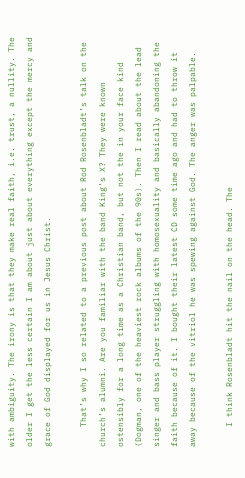with ambiguity. The irony is that they make real faith, i.e. trust, a nullity. The older I get the less certain I am about just about everything except the mercy and grace of God displayed for us in Jesus Christ.

    That’s why I so related to a previous post about Rod Rosenbladt’s talk on the church’s alumni. Are you familiar with the band King’s X? They were known ostensibly for a long time as a Christian band, but not the in your face kind (Dogman, one of the heaviest rock albums of the 90s). Then I read about the lead singer and bass player struggling with homosexuality and basically abandoning the faith because of it. I bought their latest CD some time ago and had to throw it away because of the vitriol he was spewing against God. The anger was palpable.

    I think Rosenbladt hit the nail on the head. The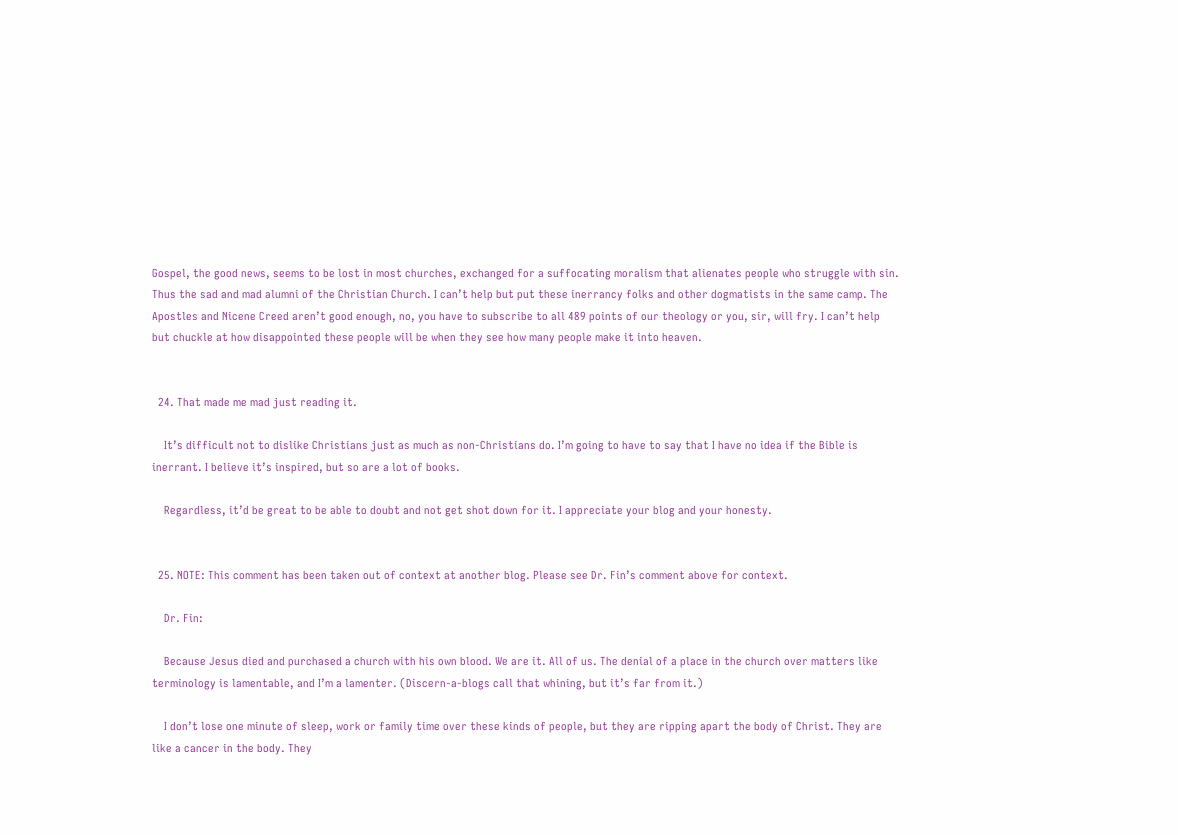Gospel, the good news, seems to be lost in most churches, exchanged for a suffocating moralism that alienates people who struggle with sin. Thus the sad and mad alumni of the Christian Church. I can’t help but put these inerrancy folks and other dogmatists in the same camp. The Apostles and Nicene Creed aren’t good enough, no, you have to subscribe to all 489 points of our theology or you, sir, will fry. I can’t help but chuckle at how disappointed these people will be when they see how many people make it into heaven.


  24. That made me mad just reading it.

    It’s difficult not to dislike Christians just as much as non-Christians do. I’m going to have to say that I have no idea if the Bible is inerrant. I believe it’s inspired, but so are a lot of books.

    Regardless, it’d be great to be able to doubt and not get shot down for it. I appreciate your blog and your honesty.


  25. NOTE: This comment has been taken out of context at another blog. Please see Dr. Fin’s comment above for context.

    Dr. Fin:

    Because Jesus died and purchased a church with his own blood. We are it. All of us. The denial of a place in the church over matters like terminology is lamentable, and I’m a lamenter. (Discern-a-blogs call that whining, but it’s far from it.)

    I don’t lose one minute of sleep, work or family time over these kinds of people, but they are ripping apart the body of Christ. They are like a cancer in the body. They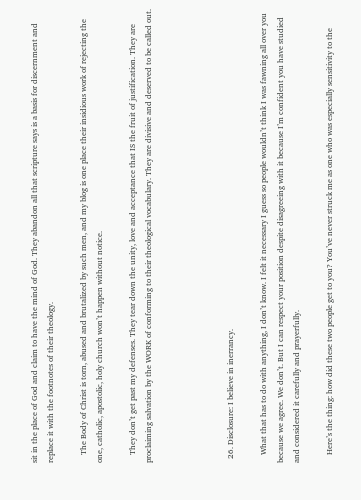sit in the place of God and claim to have the mind of God. They abandon all that scripture says is a basis for discernment and replace it with the footnotes of their theology.

    The Body of Christ is torn, abused and brutalized by such men, and my blog is one place their insidious work of rejecting the one, catholic, apostolic, holy church won’t happen without notice.

    They don’t get past my defenses. They tear down the unity, love and acceptance that IS the fruit of justification. They are proclaiming salvation by the WORK of conforming to their theological vocabulary. They are divisive and deserved to be called out.




  26. Disclosure: I believe in inerrancy.

    What that has to do with anything, I don’t know. I felt it necessary I guess so people wouldn’t think I was fawning all over you because we agree. We don’t. But I can respect your position despite disagreeing with it because I’m confident you have studied and considered it carefully and prayerfully.

    Here’s the thing: how did these two people get to you? You’ve never struck me as one who was especially sensitivity to the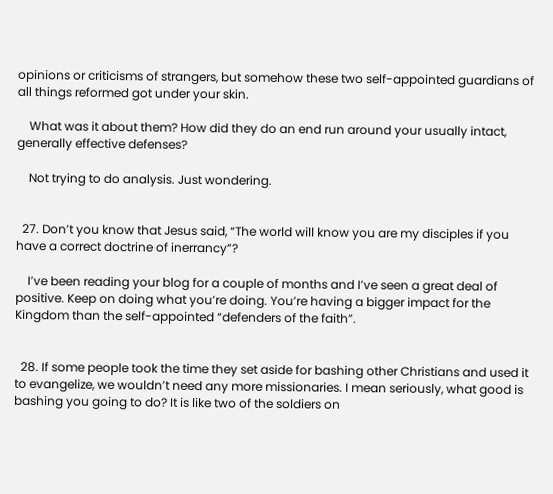opinions or criticisms of strangers, but somehow these two self-appointed guardians of all things reformed got under your skin.

    What was it about them? How did they do an end run around your usually intact, generally effective defenses?

    Not trying to do analysis. Just wondering.


  27. Don’t you know that Jesus said, “The world will know you are my disciples if you have a correct doctrine of inerrancy”?

    I’ve been reading your blog for a couple of months and I’ve seen a great deal of positive. Keep on doing what you’re doing. You’re having a bigger impact for the Kingdom than the self-appointed “defenders of the faith”.


  28. If some people took the time they set aside for bashing other Christians and used it to evangelize, we wouldn’t need any more missionaries. I mean seriously, what good is bashing you going to do? It is like two of the soldiers on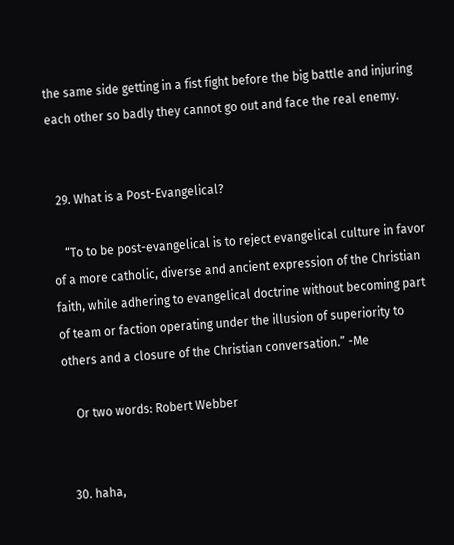the same side getting in a fist fight before the big battle and injuring each other so badly they cannot go out and face the real enemy.


  29. What is a Post-Evangelical?

    “To to be post-evangelical is to reject evangelical culture in favor of a more catholic, diverse and ancient expression of the Christian faith, while adhering to evangelical doctrine without becoming part of team or faction operating under the illusion of superiority to others and a closure of the Christian conversation.” -Me

    Or two words: Robert Webber


  30. haha,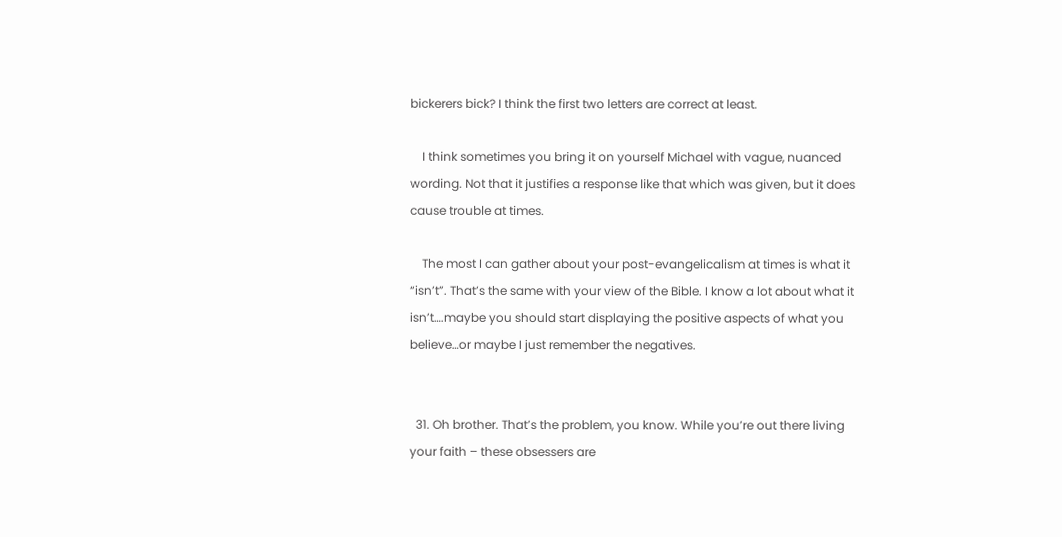bickerers bick? I think the first two letters are correct at least.

    I think sometimes you bring it on yourself Michael with vague, nuanced wording. Not that it justifies a response like that which was given, but it does cause trouble at times.

    The most I can gather about your post-evangelicalism at times is what it “isn’t”. That’s the same with your view of the Bible. I know a lot about what it isn’t….maybe you should start displaying the positive aspects of what you believe…or maybe I just remember the negatives.


  31. Oh brother. That’s the problem, you know. While you’re out there living your faith – these obsessers are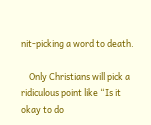nit-picking a word to death.

    Only Christians will pick a ridiculous point like “Is it okay to do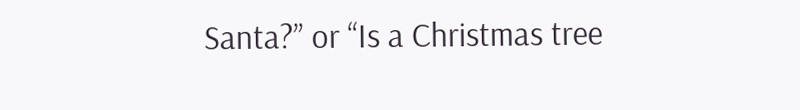Santa?” or “Is a Christmas tree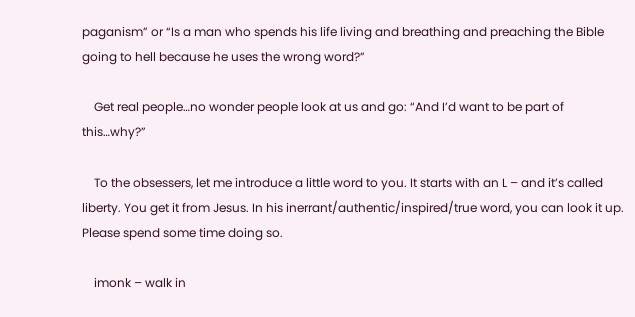paganism” or “Is a man who spends his life living and breathing and preaching the Bible going to hell because he uses the wrong word?”

    Get real people…no wonder people look at us and go: “And I’d want to be part of this…why?”

    To the obsessers, let me introduce a little word to you. It starts with an L – and it’s called liberty. You get it from Jesus. In his inerrant/authentic/inspired/true word, you can look it up. Please spend some time doing so.

    imonk – walk in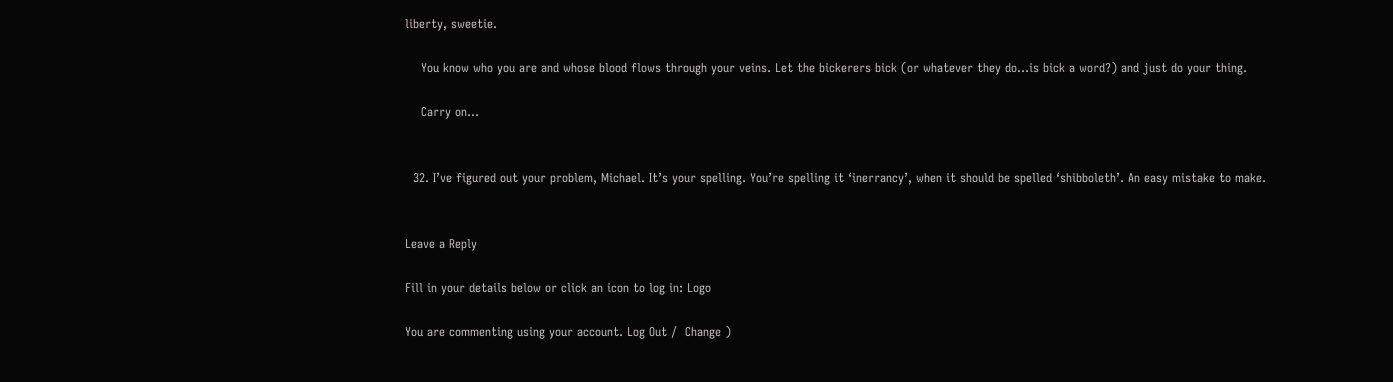liberty, sweetie.

    You know who you are and whose blood flows through your veins. Let the bickerers bick (or whatever they do…is bick a word?) and just do your thing.

    Carry on…


  32. I’ve figured out your problem, Michael. It’s your spelling. You’re spelling it ‘inerrancy’, when it should be spelled ‘shibboleth’. An easy mistake to make.


Leave a Reply

Fill in your details below or click an icon to log in: Logo

You are commenting using your account. Log Out /  Change )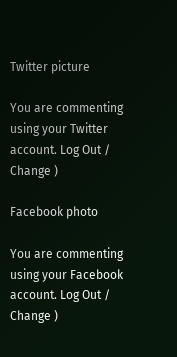Twitter picture

You are commenting using your Twitter account. Log Out /  Change )

Facebook photo

You are commenting using your Facebook account. Log Out /  Change )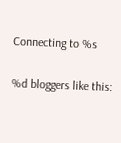Connecting to %s

%d bloggers like this: